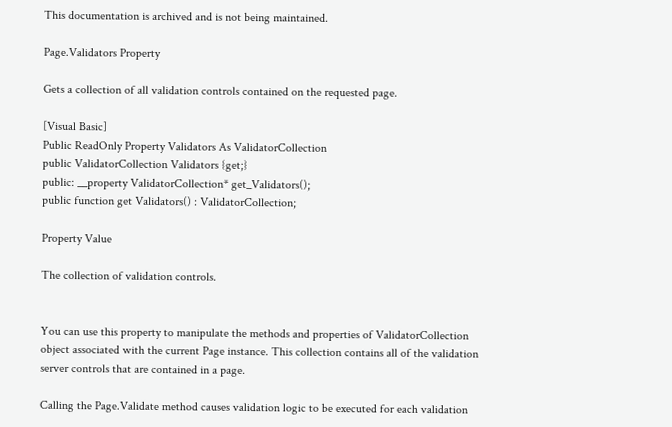This documentation is archived and is not being maintained.

Page.Validators Property

Gets a collection of all validation controls contained on the requested page.

[Visual Basic]
Public ReadOnly Property Validators As ValidatorCollection
public ValidatorCollection Validators {get;}
public: __property ValidatorCollection* get_Validators();
public function get Validators() : ValidatorCollection;

Property Value

The collection of validation controls.


You can use this property to manipulate the methods and properties of ValidatorCollection object associated with the current Page instance. This collection contains all of the validation server controls that are contained in a page.

Calling the Page.Validate method causes validation logic to be executed for each validation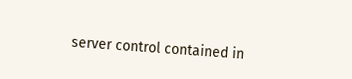server control contained in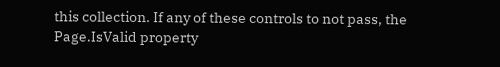this collection. If any of these controls to not pass, the Page.IsValid property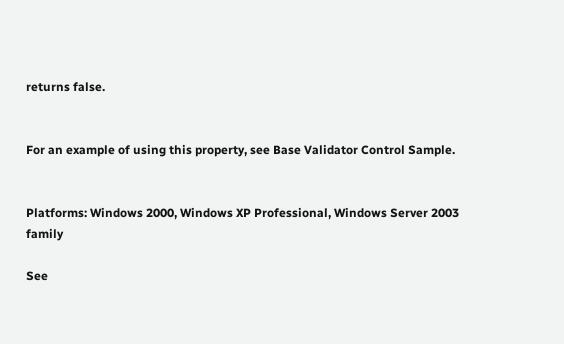returns false.


For an example of using this property, see Base Validator Control Sample.


Platforms: Windows 2000, Windows XP Professional, Windows Server 2003 family

See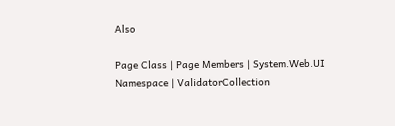Also

Page Class | Page Members | System.Web.UI Namespace | ValidatorCollection